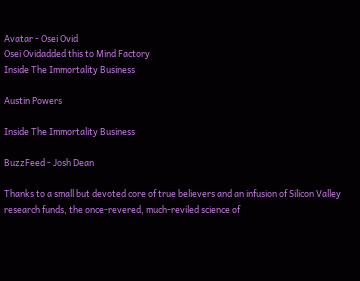Avatar - Osei Ovid
Osei Ovidadded this to Mind Factory
Inside The Immortality Business

Austin Powers

Inside The Immortality Business

BuzzFeed - Josh Dean

Thanks to a small but devoted core of true believers and an infusion of Silicon Valley research funds, the once-revered, much-reviled science of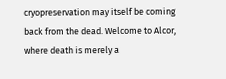cryopreservation may itself be coming back from the dead. Welcome to Alcor, where death is merely a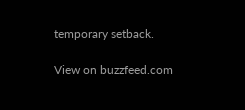temporary setback.

View on buzzfeed.com